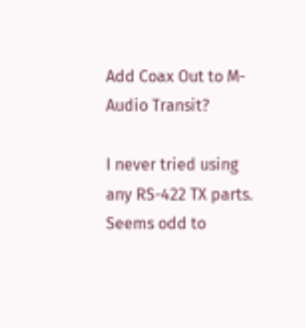Add Coax Out to M-Audio Transit?

I never tried using any RS-422 TX parts. Seems odd to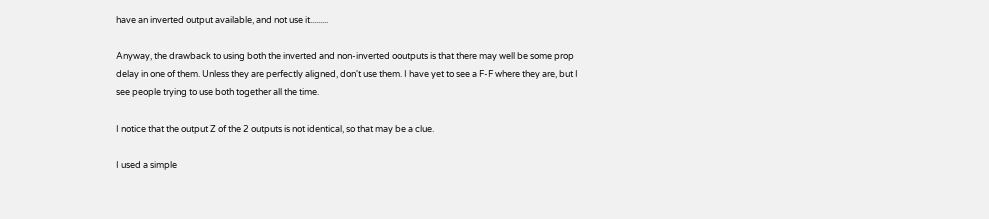have an inverted output available, and not use it.........

Anyway, the drawback to using both the inverted and non-inverted ooutputs is that there may well be some prop delay in one of them. Unless they are perfectly aligned, don't use them. I have yet to see a F-F where they are, but I see people trying to use both together all the time.

I notice that the output Z of the 2 outputs is not identical, so that may be a clue.

I used a simple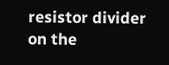resistor divider on the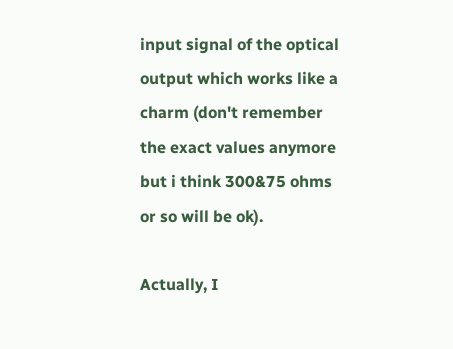input signal of the optical output which works like a charm (don't remember the exact values anymore but i think 300&75 ohms or so will be ok).

Actually, I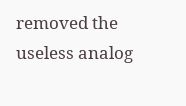removed the useless analog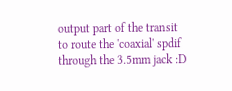output part of the transit to route the 'coaxial' spdif through the 3.5mm jack :D